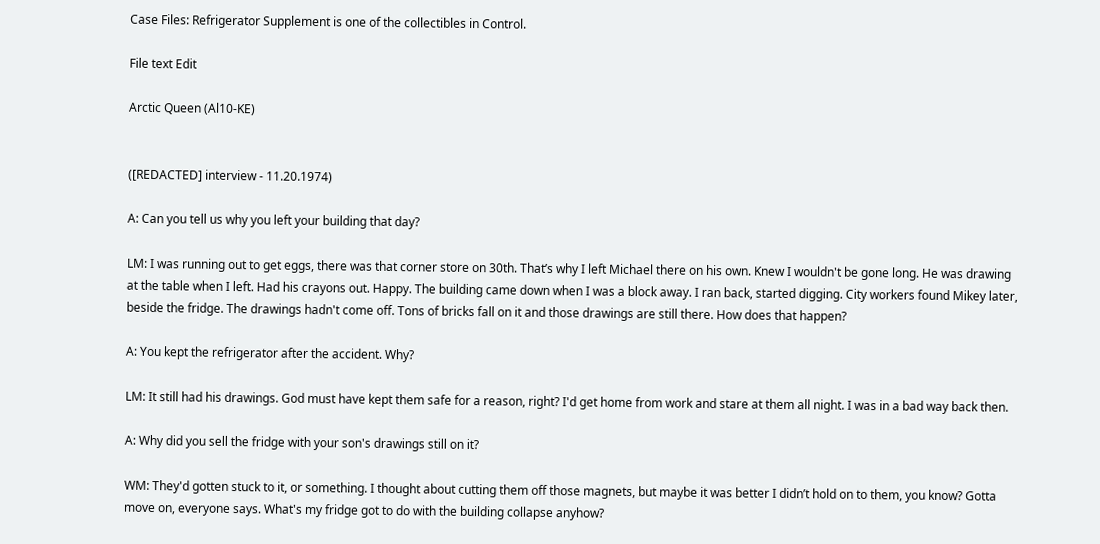Case Files: Refrigerator Supplement is one of the collectibles in Control.

File text Edit

Arctic Queen (Al10-KE)


([REDACTED] interview - 11.20.1974)

A: Can you tell us why you left your building that day?

LM: I was running out to get eggs, there was that corner store on 30th. That’s why I left Michael there on his own. Knew I wouldn't be gone long. He was drawing at the table when I left. Had his crayons out. Happy. The building came down when I was a block away. I ran back, started digging. City workers found Mikey later, beside the fridge. The drawings hadn't come off. Tons of bricks fall on it and those drawings are still there. How does that happen?

A: You kept the refrigerator after the accident. Why?

LM: It still had his drawings. God must have kept them safe for a reason, right? I'd get home from work and stare at them all night. I was in a bad way back then.

A: Why did you sell the fridge with your son's drawings still on it?

WM: They'd gotten stuck to it, or something. I thought about cutting them off those magnets, but maybe it was better I didn’t hold on to them, you know? Gotta move on, everyone says. What's my fridge got to do with the building collapse anyhow?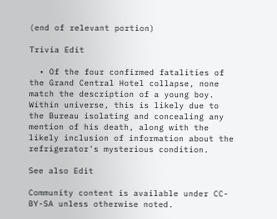(end of relevant portion)

Trivia Edit

  • Of the four confirmed fatalities of the Grand Central Hotel collapse, none match the description of a young boy. Within universe, this is likely due to the Bureau isolating and concealing any mention of his death, along with the likely inclusion of information about the refrigerator's mysterious condition.

See also Edit

Community content is available under CC-BY-SA unless otherwise noted.